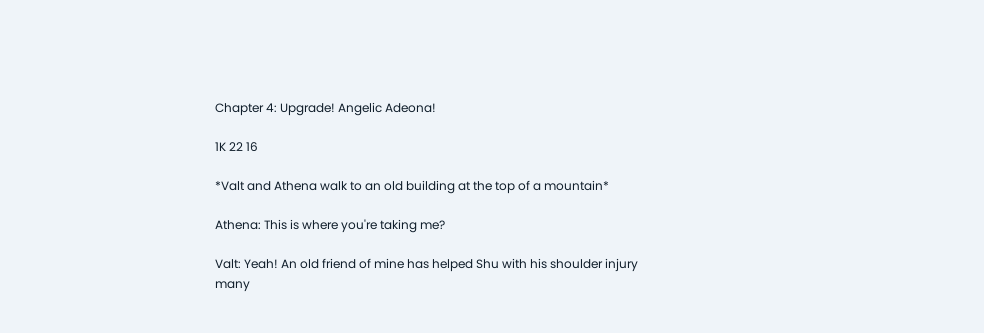Chapter 4: Upgrade! Angelic Adeona!

1K 22 16

*Valt and Athena walk to an old building at the top of a mountain*

Athena: This is where you're taking me?

Valt: Yeah! An old friend of mine has helped Shu with his shoulder injury many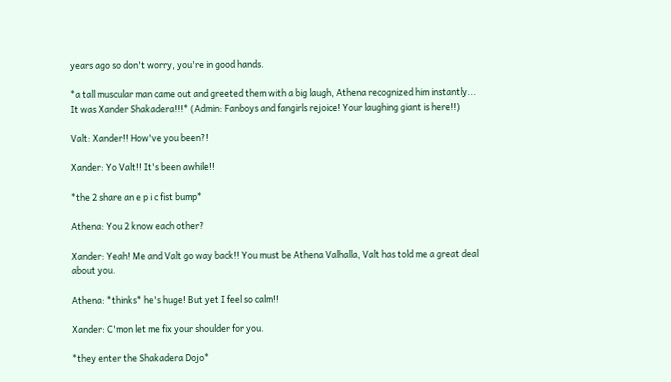years ago so don't worry, you're in good hands.

*a tall muscular man came out and greeted them with a big laugh, Athena recognized him instantly... It was Xander Shakadera!!!* (Admin: Fanboys and fangirls rejoice! Your laughing giant is here!!)

Valt: Xander!! How've you been?!

Xander: Yo Valt!! It's been awhile!!

*the 2 share an e p i c fist bump*

Athena: You 2 know each other?

Xander: Yeah! Me and Valt go way back!! You must be Athena Valhalla, Valt has told me a great deal about you.

Athena: *thinks* he's huge! But yet I feel so calm!!

Xander: C'mon let me fix your shoulder for you.

*they enter the Shakadera Dojo*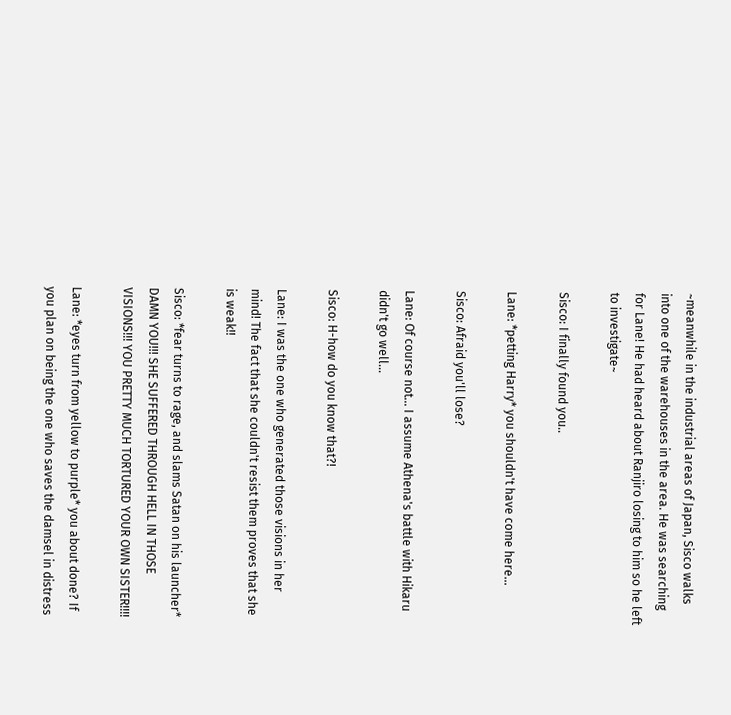~meanwhile in the industrial areas of Japan, Sisco walks into one of the warehouses in the area. He was searching for Lane! He had heard about Ranjiro losing to him so he left to investigate~

Sisco: I finally found you..

Lane: *petting Harry* you shouldn't have come here...

Sisco: Afraid you'll lose?

Lane: Of course not... I assume Athena's battle with Hikaru didn't go well...

Sisco: H-how do you know that?!

Lane: I was the one who generated those visions in her mind! The fact that she couldn't resist them proves that she is weak!!

Sisco: *fear turns to rage, and slams Satan on his launcher* DAMN YOU!!! SHE SUFFERED THROUGH HELL IN THOSE VISIONS!!! YOU PRETTY MUCH TORTURED YOUR OWN SISTER!!!!

Lane: *eyes turn from yellow to purple* you about done? If you plan on being the one who saves the damsel in distress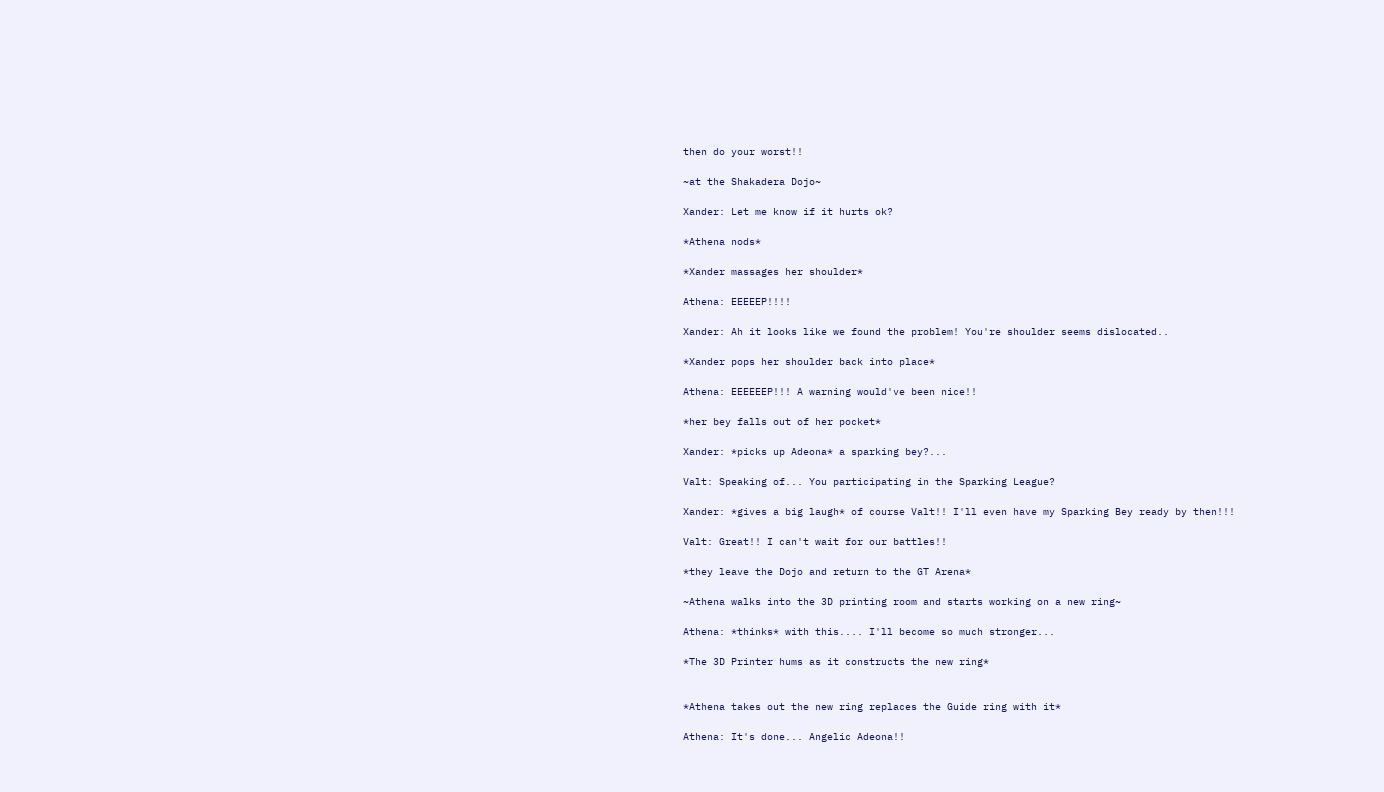then do your worst!!

~at the Shakadera Dojo~

Xander: Let me know if it hurts ok?

*Athena nods*

*Xander massages her shoulder*

Athena: EEEEEP!!!!

Xander: Ah it looks like we found the problem! You're shoulder seems dislocated..

*Xander pops her shoulder back into place*

Athena: EEEEEEP!!! A warning would've been nice!!

*her bey falls out of her pocket*

Xander: *picks up Adeona* a sparking bey?...

Valt: Speaking of... You participating in the Sparking League?

Xander: *gives a big laugh* of course Valt!! I'll even have my Sparking Bey ready by then!!!

Valt: Great!! I can't wait for our battles!!

*they leave the Dojo and return to the GT Arena*

~Athena walks into the 3D printing room and starts working on a new ring~

Athena: *thinks* with this.... I'll become so much stronger...

*The 3D Printer hums as it constructs the new ring*


*Athena takes out the new ring replaces the Guide ring with it*

Athena: It's done... Angelic Adeona!!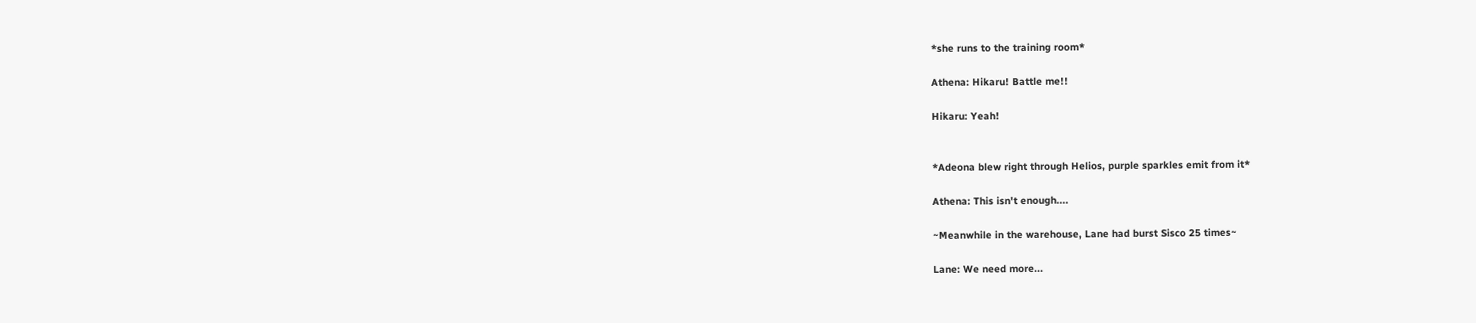*she runs to the training room*

Athena: Hikaru! Battle me!!

Hikaru: Yeah!


*Adeona blew right through Helios, purple sparkles emit from it*

Athena: This isn't enough....

~Meanwhile in the warehouse, Lane had burst Sisco 25 times~

Lane: We need more...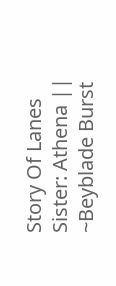Story Of Lanes Sister: Athena || ~Beyblade Burst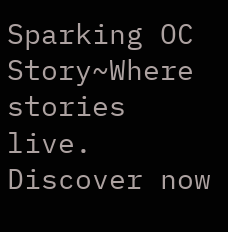Sparking OC Story~Where stories live. Discover now